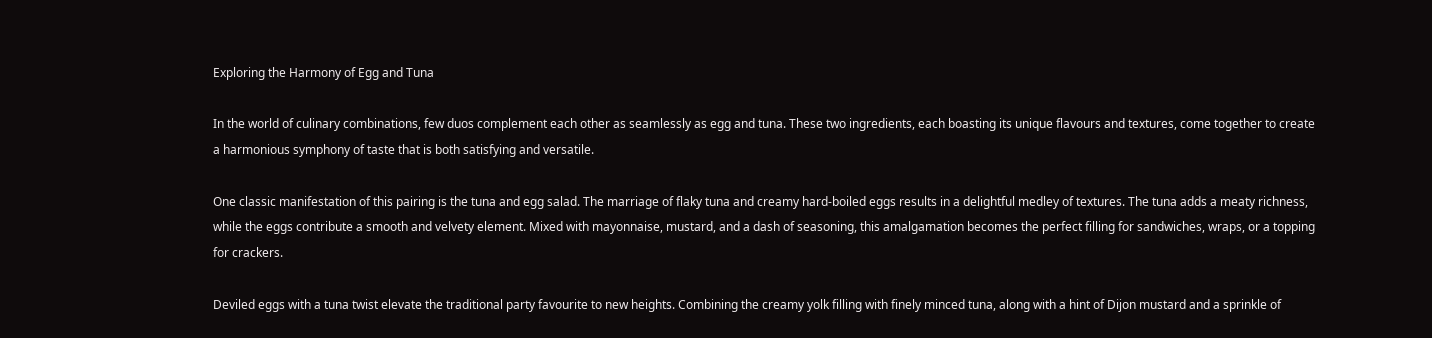Exploring the Harmony of Egg and Tuna

In the world of culinary combinations, few duos complement each other as seamlessly as egg and tuna. These two ingredients, each boasting its unique flavours and textures, come together to create a harmonious symphony of taste that is both satisfying and versatile.

One classic manifestation of this pairing is the tuna and egg salad. The marriage of flaky tuna and creamy hard-boiled eggs results in a delightful medley of textures. The tuna adds a meaty richness, while the eggs contribute a smooth and velvety element. Mixed with mayonnaise, mustard, and a dash of seasoning, this amalgamation becomes the perfect filling for sandwiches, wraps, or a topping for crackers.

Deviled eggs with a tuna twist elevate the traditional party favourite to new heights. Combining the creamy yolk filling with finely minced tuna, along with a hint of Dijon mustard and a sprinkle of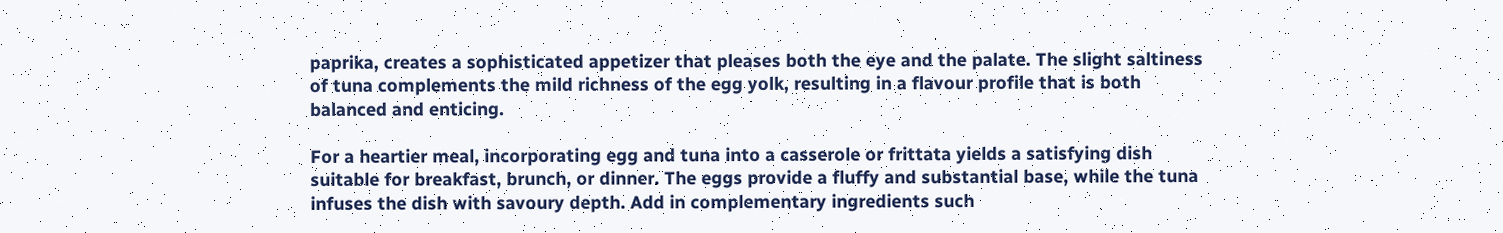paprika, creates a sophisticated appetizer that pleases both the eye and the palate. The slight saltiness of tuna complements the mild richness of the egg yolk, resulting in a flavour profile that is both balanced and enticing.

For a heartier meal, incorporating egg and tuna into a casserole or frittata yields a satisfying dish suitable for breakfast, brunch, or dinner. The eggs provide a fluffy and substantial base, while the tuna infuses the dish with savoury depth. Add in complementary ingredients such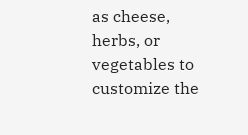as cheese, herbs, or vegetables to customize the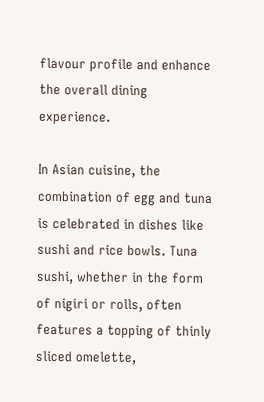flavour profile and enhance the overall dining experience.

In Asian cuisine, the combination of egg and tuna is celebrated in dishes like sushi and rice bowls. Tuna sushi, whether in the form of nigiri or rolls, often features a topping of thinly sliced omelette,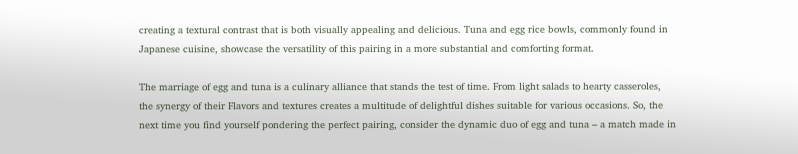creating a textural contrast that is both visually appealing and delicious. Tuna and egg rice bowls, commonly found in Japanese cuisine, showcase the versatility of this pairing in a more substantial and comforting format.

The marriage of egg and tuna is a culinary alliance that stands the test of time. From light salads to hearty casseroles, the synergy of their Flavors and textures creates a multitude of delightful dishes suitable for various occasions. So, the next time you find yourself pondering the perfect pairing, consider the dynamic duo of egg and tuna – a match made in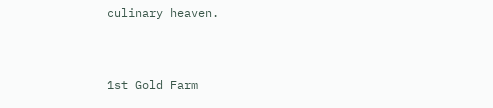culinary heaven.


1st Gold Farm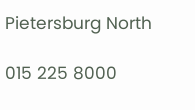Pietersburg North

015 225 8000